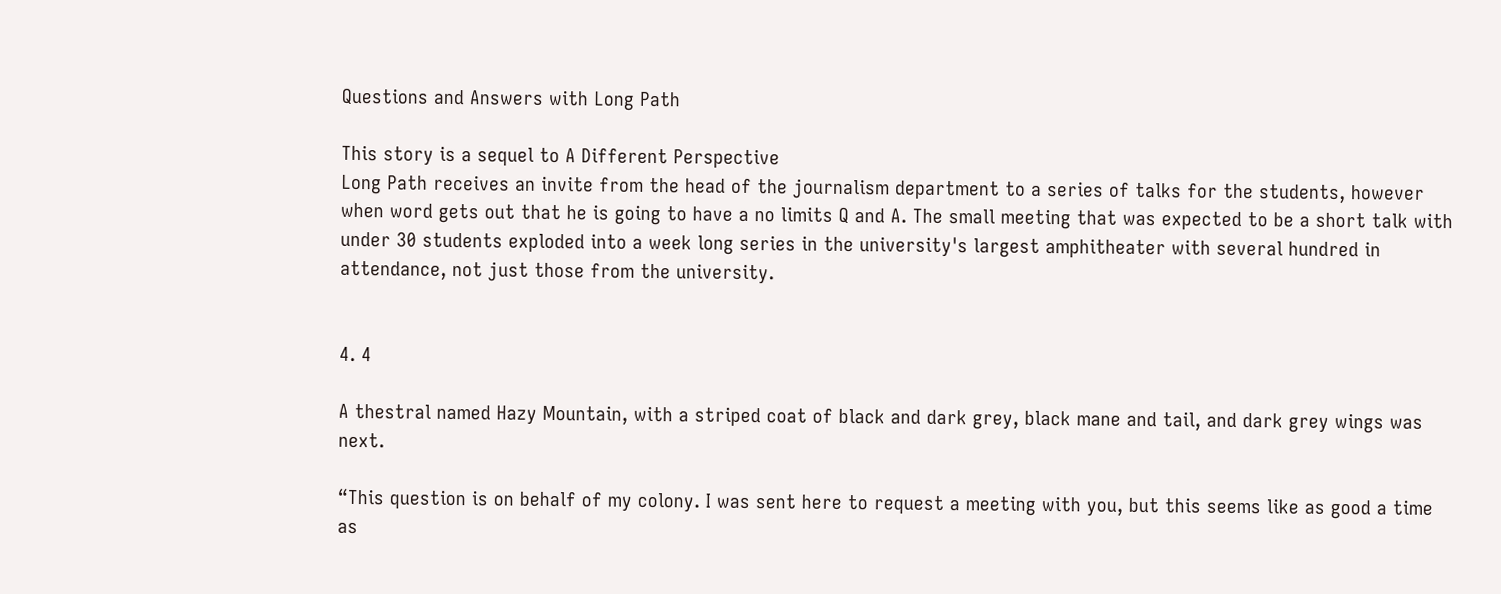Questions and Answers with Long Path

This story is a sequel to A Different Perspective
Long Path receives an invite from the head of the journalism department to a series of talks for the students, however when word gets out that he is going to have a no limits Q and A. The small meeting that was expected to be a short talk with under 30 students exploded into a week long series in the university's largest amphitheater with several hundred in attendance, not just those from the university.


4. 4

A thestral named Hazy Mountain, with a striped coat of black and dark grey, black mane and tail, and dark grey wings was next.

“This question is on behalf of my colony. I was sent here to request a meeting with you, but this seems like as good a time as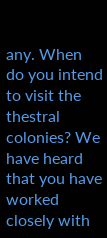any. When do you intend to visit the thestral colonies? We have heard that you have worked closely with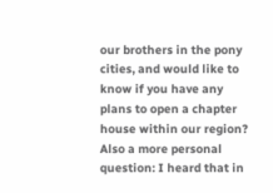our brothers in the pony cities, and would like to know if you have any plans to open a chapter house within our region? Also a more personal question: I heard that in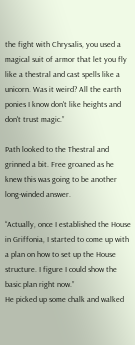the fight with Chrysalis, you used a magical suit of armor that let you fly like a thestral and cast spells like a unicorn. Was it weird? All the earth ponies I know don't like heights and don't trust magic.”

Path looked to the Thestral and grinned a bit. Free groaned as he knew this was going to be another long-winded answer.

“Actually, once I established the House in Griffonia, I started to come up with a plan on how to set up the House structure. I figure I could show the basic plan right now.”
He picked up some chalk and walked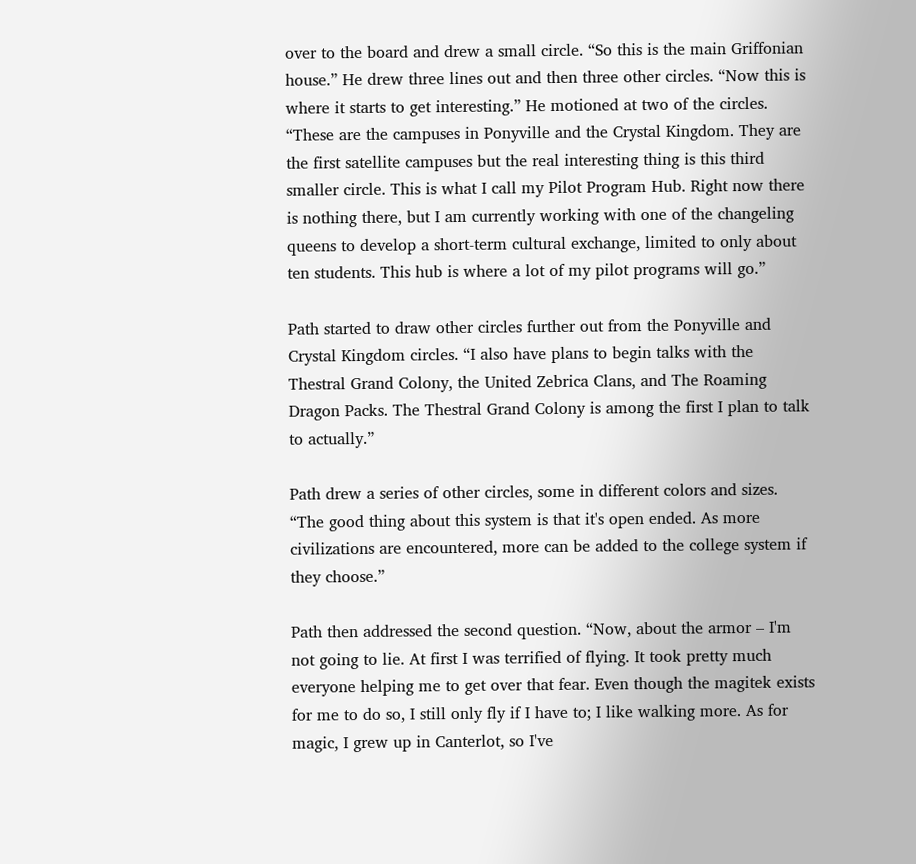over to the board and drew a small circle. “So this is the main Griffonian house.” He drew three lines out and then three other circles. “Now this is where it starts to get interesting.” He motioned at two of the circles. “These are the campuses in Ponyville and the Crystal Kingdom. They are the first satellite campuses but the real interesting thing is this third smaller circle. This is what I call my Pilot Program Hub. Right now there is nothing there, but I am currently working with one of the changeling queens to develop a short-term cultural exchange, limited to only about ten students. This hub is where a lot of my pilot programs will go.”

Path started to draw other circles further out from the Ponyville and Crystal Kingdom circles. “I also have plans to begin talks with the Thestral Grand Colony, the United Zebrica Clans, and The Roaming Dragon Packs. The Thestral Grand Colony is among the first I plan to talk to actually.”

Path drew a series of other circles, some in different colors and sizes. “The good thing about this system is that it's open ended. As more civilizations are encountered, more can be added to the college system if they choose.”

Path then addressed the second question. “Now, about the armor – I'm not going to lie. At first I was terrified of flying. It took pretty much everyone helping me to get over that fear. Even though the magitek exists for me to do so, I still only fly if I have to; I like walking more. As for magic, I grew up in Canterlot, so I've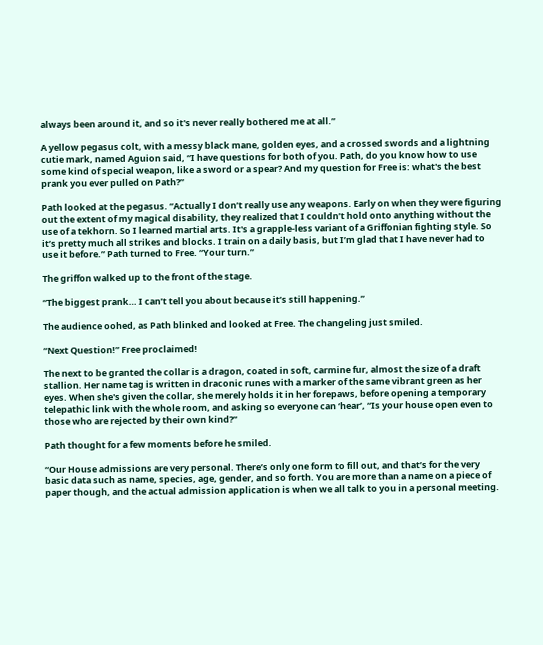always been around it, and so it's never really bothered me at all.”

A yellow pegasus colt, with a messy black mane, golden eyes, and a crossed swords and a lightning cutie mark, named Aguion said, “I have questions for both of you. Path, do you know how to use some kind of special weapon, like a sword or a spear? And my question for Free is: what's the best prank you ever pulled on Path?”

Path looked at the pegasus. “Actually I don’t really use any weapons. Early on when they were figuring out the extent of my magical disability, they realized that I couldn’t hold onto anything without the use of a tekhorn. So I learned martial arts. It's a grapple-less variant of a Griffonian fighting style. So it’s pretty much all strikes and blocks. I train on a daily basis, but I’m glad that I have never had to use it before.” Path turned to Free. “Your turn.”

The griffon walked up to the front of the stage.

“The biggest prank… I can’t tell you about because it’s still happening.”

The audience oohed, as Path blinked and looked at Free. The changeling just smiled.

“Next Question!” Free proclaimed!

The next to be granted the collar is a dragon, coated in soft, carmine fur, almost the size of a draft stallion. Her name tag is written in draconic runes with a marker of the same vibrant green as her eyes. When she's given the collar, she merely holds it in her forepaws, before opening a temporary telepathic link with the whole room, and asking so everyone can ‘hear’, “Is your house open even to those who are rejected by their own kind?”

Path thought for a few moments before he smiled.

“Our House admissions are very personal. There’s only one form to fill out, and that’s for the very basic data such as name, species, age, gender, and so forth. You are more than a name on a piece of paper though, and the actual admission application is when we all talk to you in a personal meeting.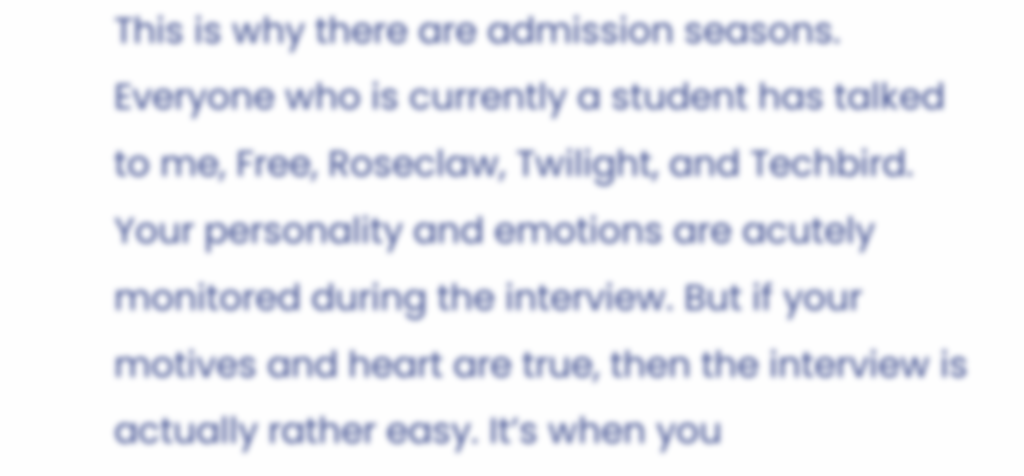This is why there are admission seasons. Everyone who is currently a student has talked to me, Free, Roseclaw, Twilight, and Techbird. Your personality and emotions are acutely monitored during the interview. But if your motives and heart are true, then the interview is actually rather easy. It’s when you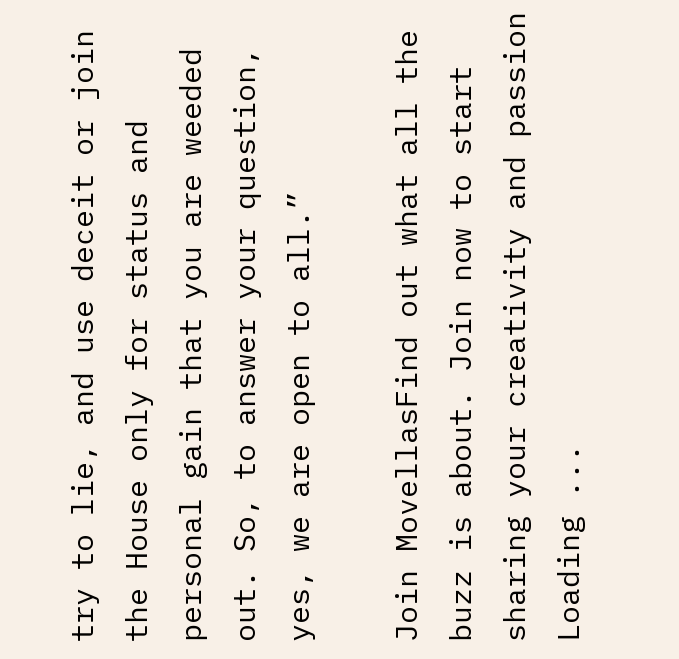try to lie, and use deceit or join the House only for status and personal gain that you are weeded out. So, to answer your question, yes, we are open to all.”

Join MovellasFind out what all the buzz is about. Join now to start sharing your creativity and passion
Loading ...